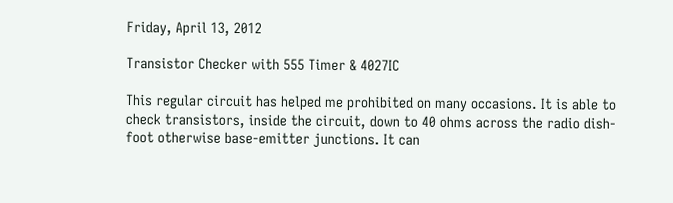Friday, April 13, 2012

Transistor Checker with 555 Timer & 4027IC

This regular circuit has helped me prohibited on many occasions. It is able to check transistors, inside the circuit, down to 40 ohms across the radio dish-foot otherwise base-emitter junctions. It can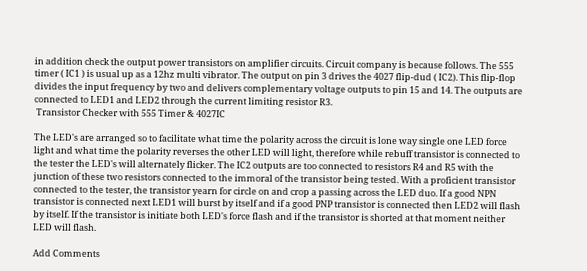in addition check the output power transistors on amplifier circuits. Circuit company is because follows. The 555 timer ( IC1 ) is usual up as a 12hz multi vibrator. The output on pin 3 drives the 4027 flip-dud ( IC2). This flip-flop divides the input frequency by two and delivers complementary voltage outputs to pin 15 and 14. The outputs are connected to LED1 and LED2 through the current limiting resistor R3.
 Transistor Checker with 555 Timer & 4027IC

The LED's are arranged so to facilitate what time the polarity across the circuit is lone way single one LED force light and what time the polarity reverses the other LED will light, therefore while rebuff transistor is connected to the tester the LED's will alternately flicker. The IC2 outputs are too connected to resistors R4 and R5 with the junction of these two resistors connected to the immoral of the transistor being tested. With a proficient transistor connected to the tester, the transistor yearn for circle on and crop a passing across the LED duo. If a good NPN transistor is connected next LED1 will burst by itself and if a good PNP transistor is connected then LED2 will flash by itself. If the transistor is initiate both LED's force flash and if the transistor is shorted at that moment neither LED will flash.

Add Comments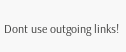Dont use outgoing links!